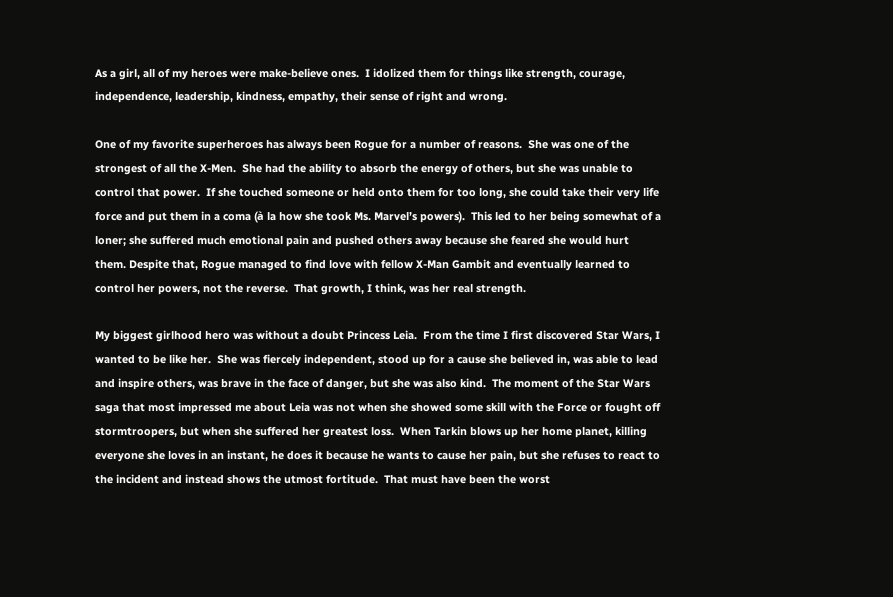As a girl, all of my heroes were make-believe ones.  I idolized them for things like strength, courage, independence, leadership, kindness, empathy, their sense of right and wrong.

One of my favorite superheroes has always been Rogue for a number of reasons.  She was one of the strongest of all the X-Men.  She had the ability to absorb the energy of others, but she was unable to control that power.  If she touched someone or held onto them for too long, she could take their very life force and put them in a coma (à la how she took Ms. Marvel’s powers).  This led to her being somewhat of a loner; she suffered much emotional pain and pushed others away because she feared she would hurt them. Despite that, Rogue managed to find love with fellow X-Man Gambit and eventually learned to control her powers, not the reverse.  That growth, I think, was her real strength.

My biggest girlhood hero was without a doubt Princess Leia.  From the time I first discovered Star Wars, I wanted to be like her.  She was fiercely independent, stood up for a cause she believed in, was able to lead and inspire others, was brave in the face of danger, but she was also kind.  The moment of the Star Wars saga that most impressed me about Leia was not when she showed some skill with the Force or fought off stormtroopers, but when she suffered her greatest loss.  When Tarkin blows up her home planet, killing everyone she loves in an instant, he does it because he wants to cause her pain, but she refuses to react to the incident and instead shows the utmost fortitude.  That must have been the worst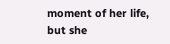moment of her life, but she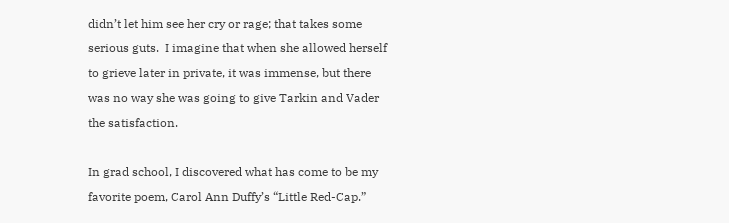didn’t let him see her cry or rage; that takes some serious guts.  I imagine that when she allowed herself to grieve later in private, it was immense, but there was no way she was going to give Tarkin and Vader the satisfaction.

In grad school, I discovered what has come to be my favorite poem, Carol Ann Duffy’s “Little Red-Cap.”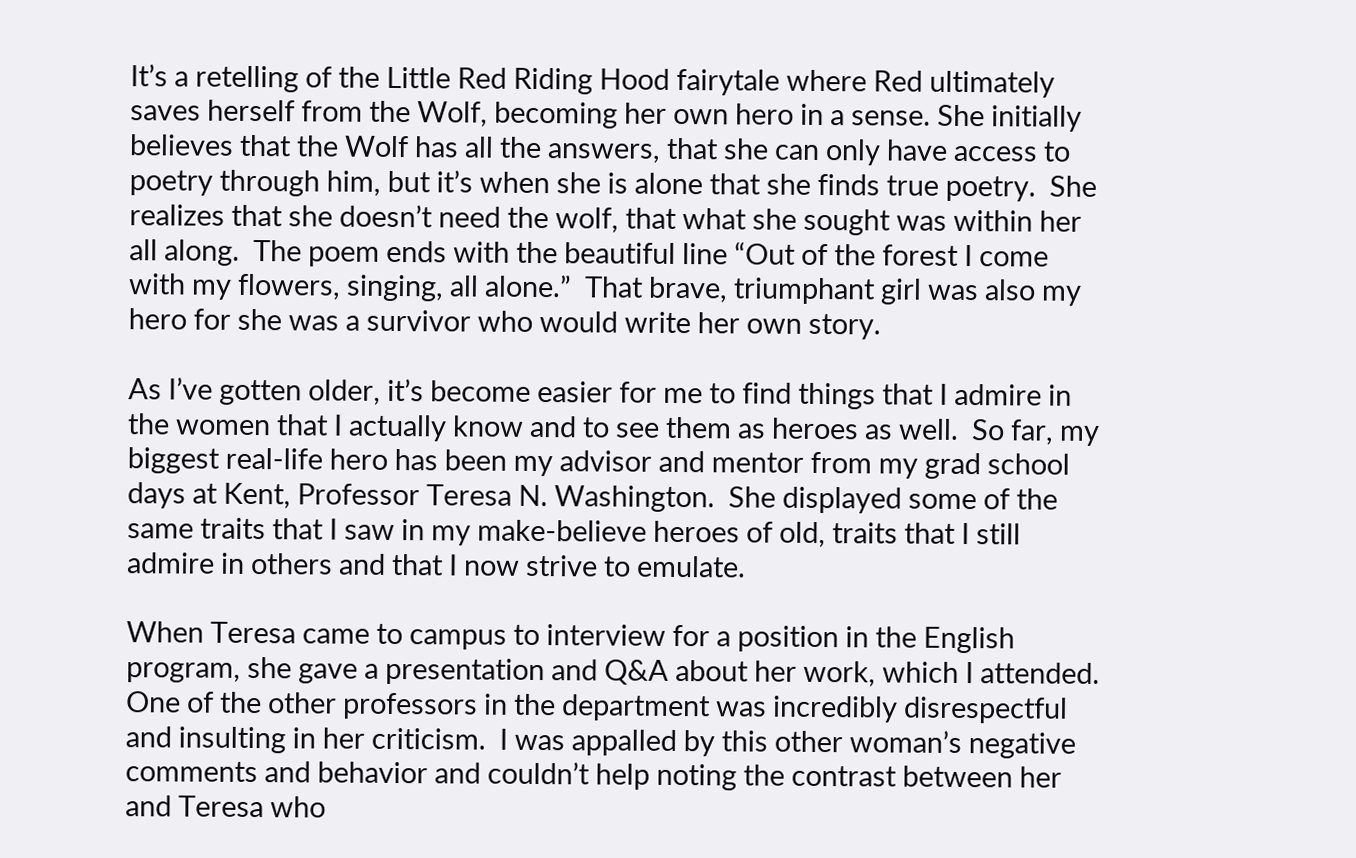It’s a retelling of the Little Red Riding Hood fairytale where Red ultimately saves herself from the Wolf, becoming her own hero in a sense. She initially believes that the Wolf has all the answers, that she can only have access to poetry through him, but it’s when she is alone that she finds true poetry.  She realizes that she doesn’t need the wolf, that what she sought was within her all along.  The poem ends with the beautiful line “Out of the forest I come with my flowers, singing, all alone.”  That brave, triumphant girl was also my hero for she was a survivor who would write her own story.

As I’ve gotten older, it’s become easier for me to find things that I admire in the women that I actually know and to see them as heroes as well.  So far, my biggest real-life hero has been my advisor and mentor from my grad school days at Kent, Professor Teresa N. Washington.  She displayed some of the same traits that I saw in my make-believe heroes of old, traits that I still admire in others and that I now strive to emulate.

When Teresa came to campus to interview for a position in the English program, she gave a presentation and Q&A about her work, which I attended.  One of the other professors in the department was incredibly disrespectful and insulting in her criticism.  I was appalled by this other woman’s negative comments and behavior and couldn’t help noting the contrast between her and Teresa who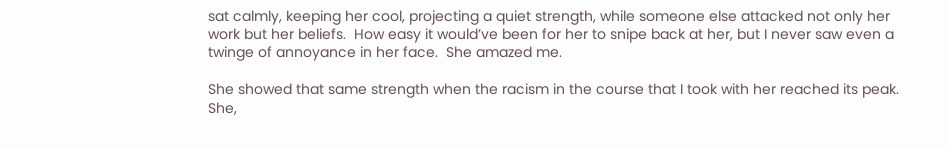sat calmly, keeping her cool, projecting a quiet strength, while someone else attacked not only her work but her beliefs.  How easy it would’ve been for her to snipe back at her, but I never saw even a twinge of annoyance in her face.  She amazed me.

She showed that same strength when the racism in the course that I took with her reached its peak.  She,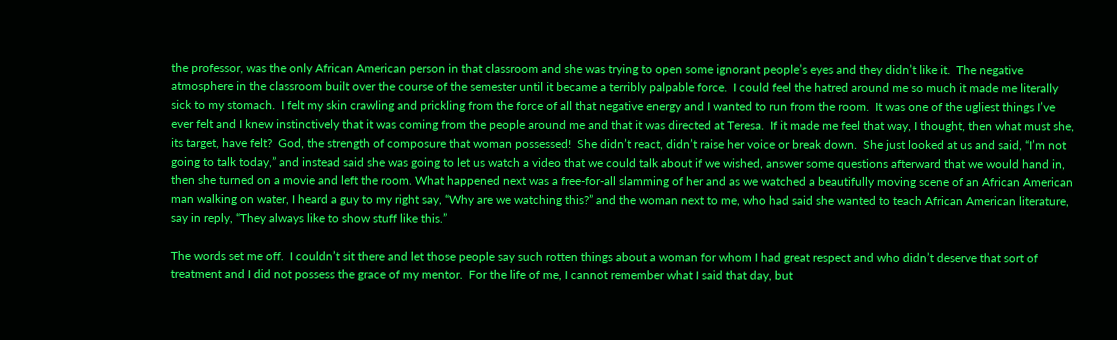the professor, was the only African American person in that classroom and she was trying to open some ignorant people’s eyes and they didn’t like it.  The negative atmosphere in the classroom built over the course of the semester until it became a terribly palpable force.  I could feel the hatred around me so much it made me literally sick to my stomach.  I felt my skin crawling and prickling from the force of all that negative energy and I wanted to run from the room.  It was one of the ugliest things I’ve ever felt and I knew instinctively that it was coming from the people around me and that it was directed at Teresa.  If it made me feel that way, I thought, then what must she, its target, have felt?  God, the strength of composure that woman possessed!  She didn’t react, didn’t raise her voice or break down.  She just looked at us and said, “I’m not going to talk today,” and instead said she was going to let us watch a video that we could talk about if we wished, answer some questions afterward that we would hand in, then she turned on a movie and left the room. What happened next was a free-for-all slamming of her and as we watched a beautifully moving scene of an African American man walking on water, I heard a guy to my right say, “Why are we watching this?” and the woman next to me, who had said she wanted to teach African American literature, say in reply, “They always like to show stuff like this.”

The words set me off.  I couldn’t sit there and let those people say such rotten things about a woman for whom I had great respect and who didn’t deserve that sort of treatment and I did not possess the grace of my mentor.  For the life of me, I cannot remember what I said that day, but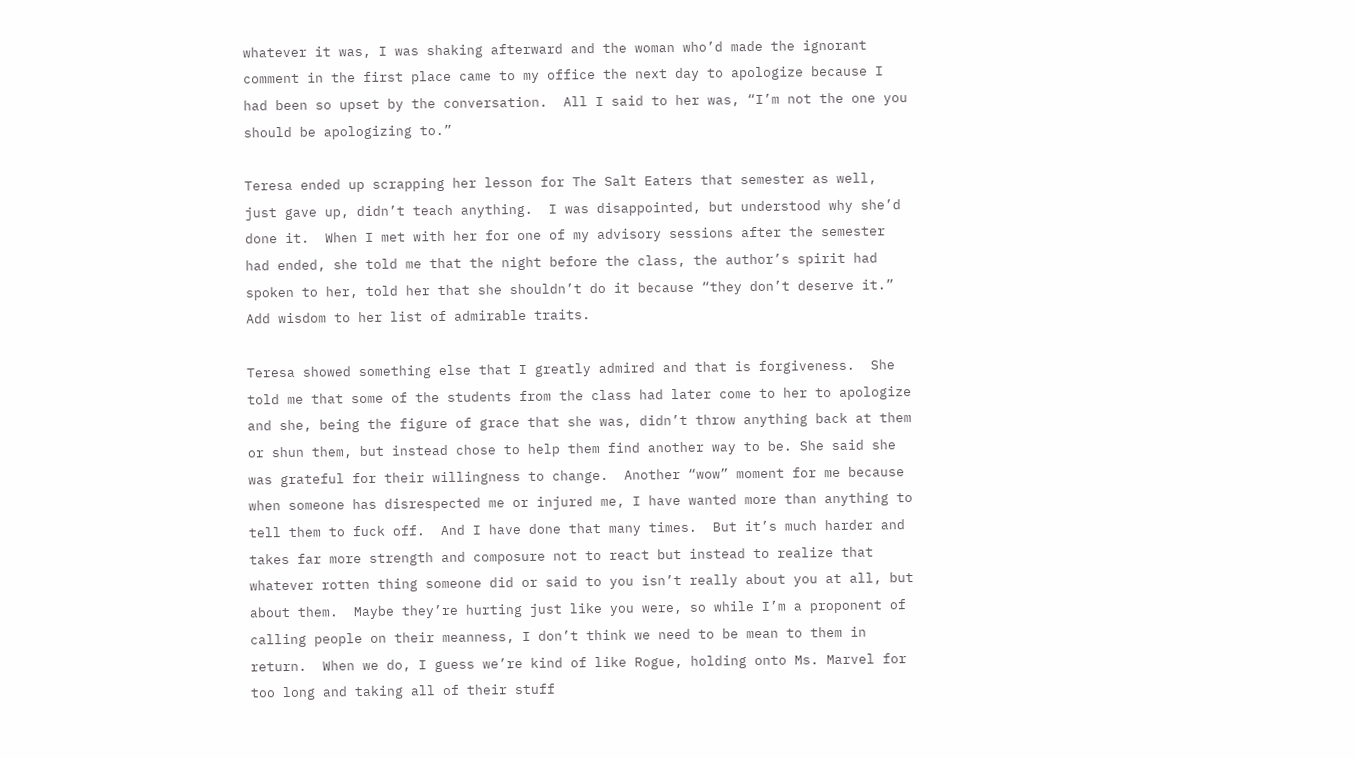whatever it was, I was shaking afterward and the woman who’d made the ignorant comment in the first place came to my office the next day to apologize because I had been so upset by the conversation.  All I said to her was, “I’m not the one you should be apologizing to.”

Teresa ended up scrapping her lesson for The Salt Eaters that semester as well, just gave up, didn’t teach anything.  I was disappointed, but understood why she’d done it.  When I met with her for one of my advisory sessions after the semester had ended, she told me that the night before the class, the author’s spirit had spoken to her, told her that she shouldn’t do it because “they don’t deserve it.”  Add wisdom to her list of admirable traits.

Teresa showed something else that I greatly admired and that is forgiveness.  She told me that some of the students from the class had later come to her to apologize and she, being the figure of grace that she was, didn’t throw anything back at them or shun them, but instead chose to help them find another way to be. She said she was grateful for their willingness to change.  Another “wow” moment for me because when someone has disrespected me or injured me, I have wanted more than anything to tell them to fuck off.  And I have done that many times.  But it’s much harder and takes far more strength and composure not to react but instead to realize that whatever rotten thing someone did or said to you isn’t really about you at all, but about them.  Maybe they’re hurting just like you were, so while I’m a proponent of calling people on their meanness, I don’t think we need to be mean to them in return.  When we do, I guess we’re kind of like Rogue, holding onto Ms. Marvel for too long and taking all of their stuff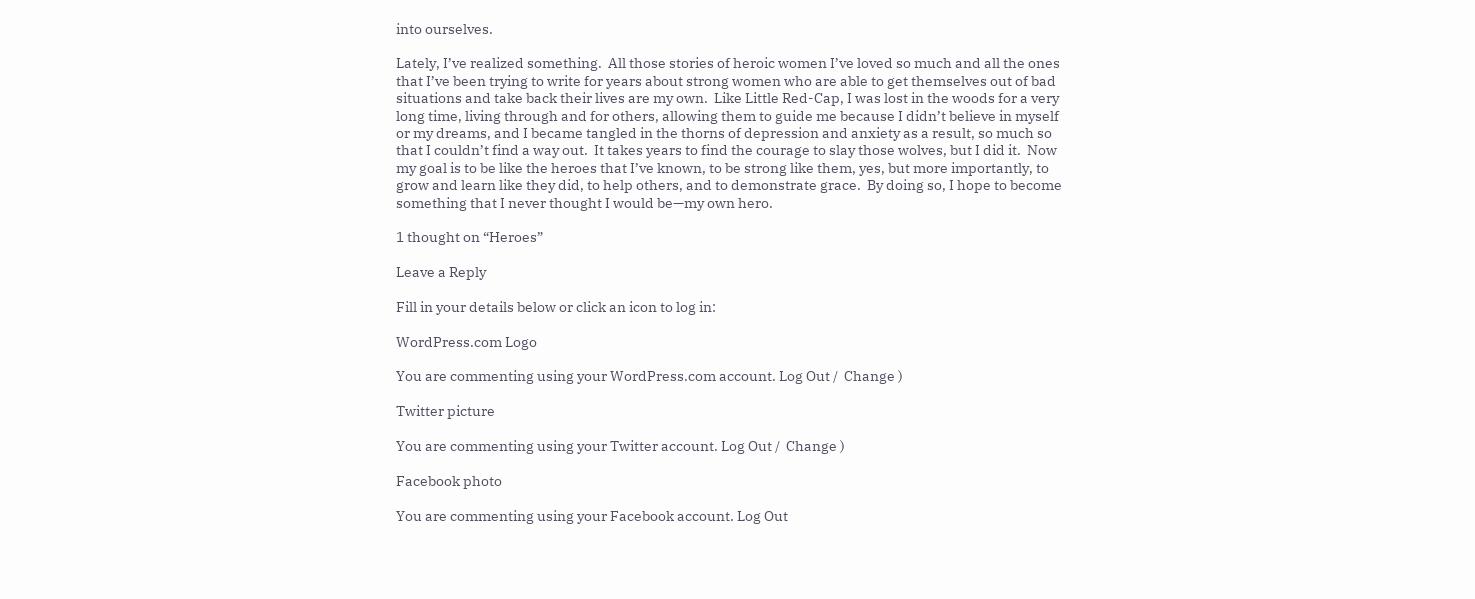into ourselves.

Lately, I’ve realized something.  All those stories of heroic women I’ve loved so much and all the ones that I’ve been trying to write for years about strong women who are able to get themselves out of bad situations and take back their lives are my own.  Like Little Red-Cap, I was lost in the woods for a very long time, living through and for others, allowing them to guide me because I didn’t believe in myself or my dreams, and I became tangled in the thorns of depression and anxiety as a result, so much so that I couldn’t find a way out.  It takes years to find the courage to slay those wolves, but I did it.  Now my goal is to be like the heroes that I’ve known, to be strong like them, yes, but more importantly, to grow and learn like they did, to help others, and to demonstrate grace.  By doing so, I hope to become something that I never thought I would be—my own hero.

1 thought on “Heroes”

Leave a Reply

Fill in your details below or click an icon to log in:

WordPress.com Logo

You are commenting using your WordPress.com account. Log Out /  Change )

Twitter picture

You are commenting using your Twitter account. Log Out /  Change )

Facebook photo

You are commenting using your Facebook account. Log Out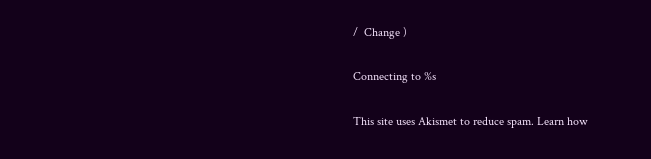/  Change )

Connecting to %s

This site uses Akismet to reduce spam. Learn how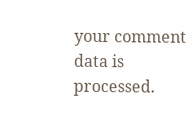your comment data is processed.